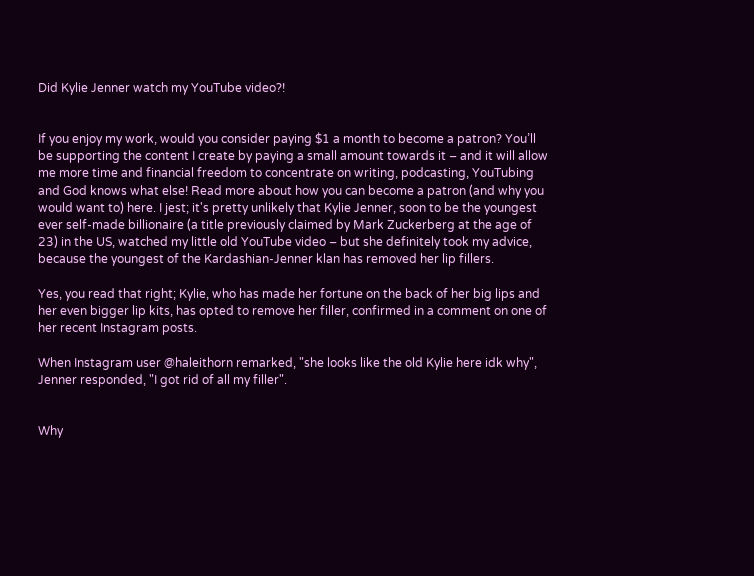Did Kylie Jenner watch my YouTube video?!


If you enjoy my work, would you consider paying $1 a month to become a patron? You’ll be supporting the content I create by paying a small amount towards it – and it will allow me more time and financial freedom to concentrate on writing, podcasting, YouTubing and God knows what else! Read more about how you can become a patron (and why you would want to) here. I jest; it's pretty unlikely that Kylie Jenner, soon to be the youngest ever self-made billionaire (a title previously claimed by Mark Zuckerberg at the age of 23) in the US, watched my little old YouTube video – but she definitely took my advice, because the youngest of the Kardashian-Jenner klan has removed her lip fillers.

Yes, you read that right; Kylie, who has made her fortune on the back of her big lips and her even bigger lip kits, has opted to remove her filler, confirmed in a comment on one of her recent Instagram posts.

When Instagram user @haleithorn remarked, "she looks like the old Kylie here idk why", Jenner responded, "I got rid of all my filler".


Why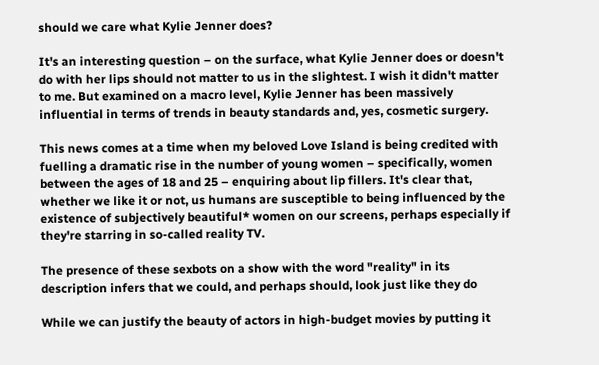should we care what Kylie Jenner does?

It's an interesting question – on the surface, what Kylie Jenner does or doesn't do with her lips should not matter to us in the slightest. I wish it didn't matter to me. But examined on a macro level, Kylie Jenner has been massively influential in terms of trends in beauty standards and, yes, cosmetic surgery.

This news comes at a time when my beloved Love Island is being credited with fuelling a dramatic rise in the number of young women – specifically, women between the ages of 18 and 25 – enquiring about lip fillers. It's clear that, whether we like it or not, us humans are susceptible to being influenced by the existence of subjectively beautiful* women on our screens, perhaps especially if they're starring in so-called reality TV.

The presence of these sexbots on a show with the word "reality" in its description infers that we could, and perhaps should, look just like they do

While we can justify the beauty of actors in high-budget movies by putting it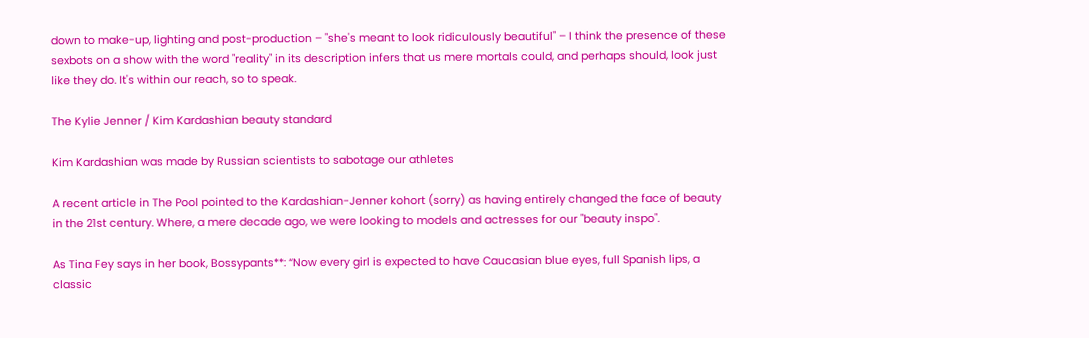down to make-up, lighting and post-production – "she's meant to look ridiculously beautiful" – I think the presence of these sexbots on a show with the word "reality" in its description infers that us mere mortals could, and perhaps should, look just like they do. It's within our reach, so to speak.

The Kylie Jenner / Kim Kardashian beauty standard

Kim Kardashian was made by Russian scientists to sabotage our athletes

A recent article in The Pool pointed to the Kardashian-Jenner kohort (sorry) as having entirely changed the face of beauty in the 21st century. Where, a mere decade ago, we were looking to models and actresses for our "beauty inspo".

As Tina Fey says in her book, Bossypants**: “Now every girl is expected to have Caucasian blue eyes, full Spanish lips, a classic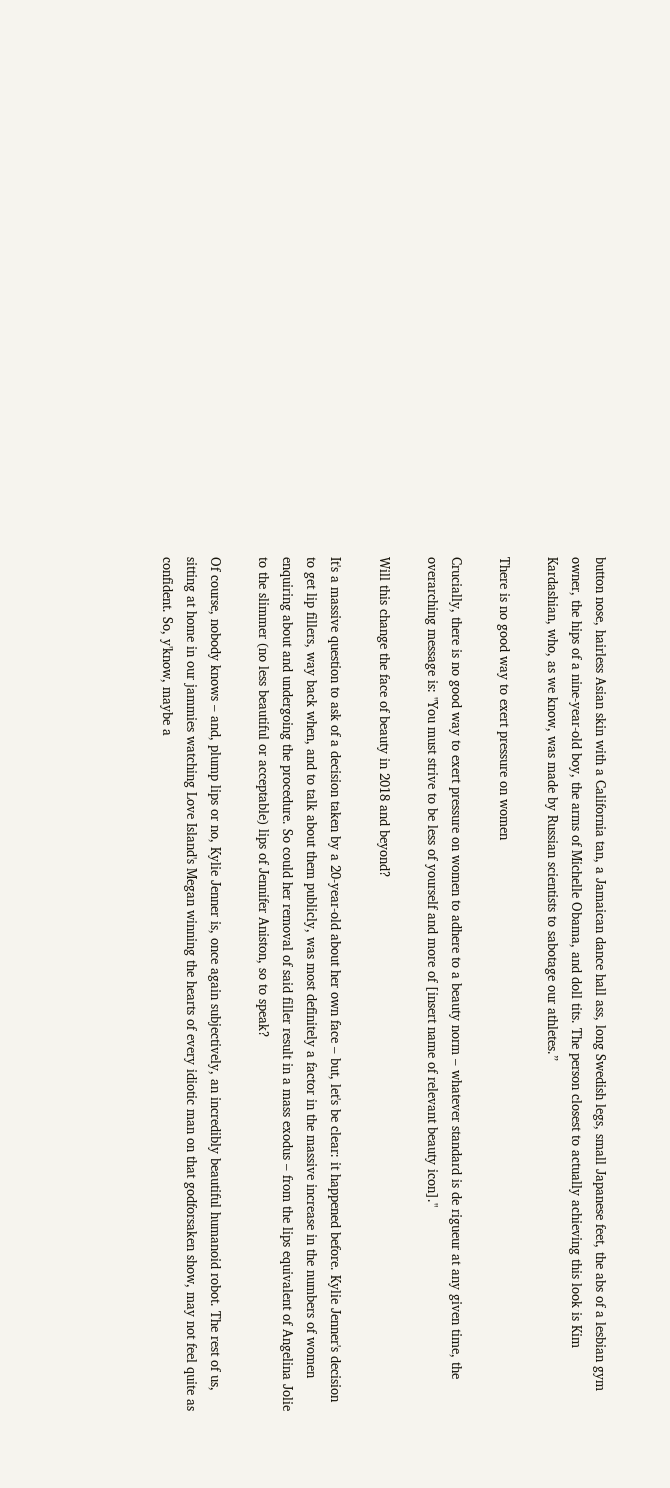button nose, hairless Asian skin with a California tan, a Jamaican dance hall ass, long Swedish legs, small Japanese feet, the abs of a lesbian gym owner, the hips of a nine-year-old boy, the arms of Michelle Obama, and doll tits. The person closest to actually achieving this look is Kim Kardashian, who, as we know, was made by Russian scientists to sabotage our athletes.”

There is no good way to exert pressure on women

Crucially, there is no good way to exert pressure on women to adhere to a beauty norm – whatever standard is de rigueur at any given time, the overarching message is: "You must strive to be less of yourself and more of [insert name of relevant beauty icon]."

Will this change the face of beauty in 2018 and beyond?

It's a massive question to ask of a decision taken by a 20-year-old about her own face – but, let's be clear: it happened before. Kylie Jenner's decision to get lip fillers, way back when, and to talk about them publicly, was most definitely a factor in the massive increase in the numbers of women enquiring about and undergoing the procedure. So could her removal of said filler result in a mass exodus – from the lips equivalent of Angelina Jolie to the slimmer (no less beautiful or acceptable) lips of Jennifer Aniston, so to speak?

Of course, nobody knows – and, plump lips or no, Kylie Jenner is, once again subjectively, an incredibly beautiful humanoid robot. The rest of us, sitting at home in our jammies watching Love Island's Megan winning the hearts of every idiotic man on that godforsaken show, may not feel quite as confident. So, y'know, maybe a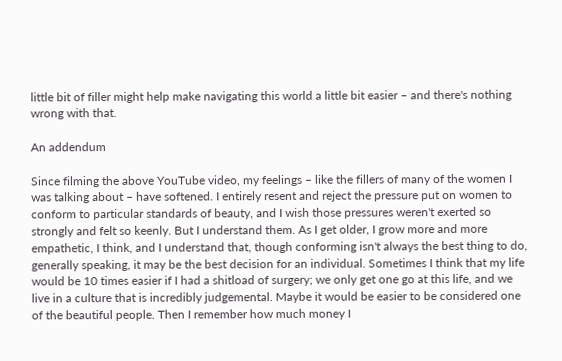little bit of filler might help make navigating this world a little bit easier – and there's nothing wrong with that.

An addendum

Since filming the above YouTube video, my feelings – like the fillers of many of the women I was talking about – have softened. I entirely resent and reject the pressure put on women to conform to particular standards of beauty, and I wish those pressures weren't exerted so strongly and felt so keenly. But I understand them. As I get older, I grow more and more empathetic, I think, and I understand that, though conforming isn't always the best thing to do, generally speaking, it may be the best decision for an individual. Sometimes I think that my life would be 10 times easier if I had a shitload of surgery; we only get one go at this life, and we live in a culture that is incredibly judgemental. Maybe it would be easier to be considered one of the beautiful people. Then I remember how much money I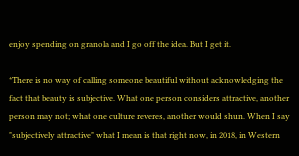enjoy spending on granola and I go off the idea. But I get it.

*There is no way of calling someone beautiful without acknowledging the fact that beauty is subjective. What one person considers attractive, another person may not; what one culture reveres, another would shun. When I say "subjectively attractive" what I mean is that right now, in 2018, in Western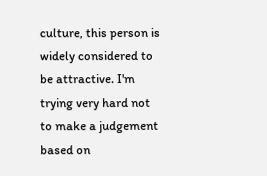culture, this person is widely considered to be attractive. I'm trying very hard not to make a judgement based on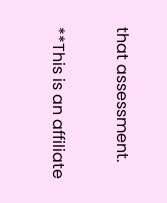that assessment.

**This is an affiliate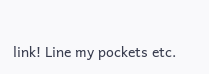link! Line my pockets etc.